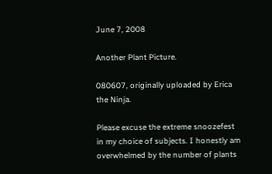June 7, 2008

Another Plant Picture.

080607, originally uploaded by Erica the Ninja.

Please excuse the extreme snoozefest in my choice of subjects. I honestly am overwhelmed by the number of plants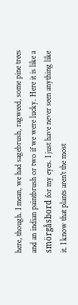here, though. I mean, we had sagebrush, ragweed, some pine trees and an indian paintbrush or two if we were lucky. Here it is like a smörgåsbord for my eyes. I just have never seen anything like it. I know that plants aren't the most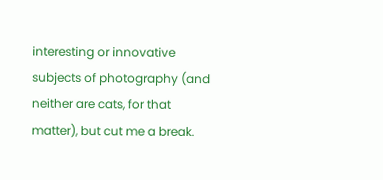interesting or innovative subjects of photography (and neither are cats, for that matter), but cut me a break.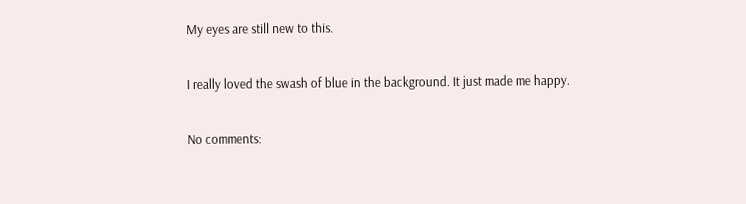My eyes are still new to this.

I really loved the swash of blue in the background. It just made me happy.

No comments: